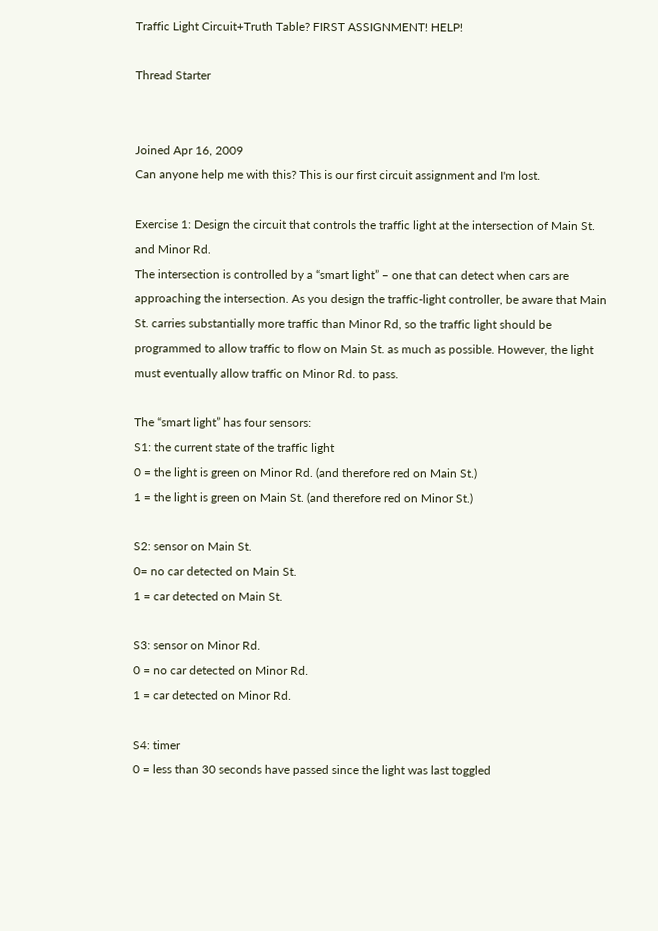Traffic Light Circuit+Truth Table? FIRST ASSIGNMENT! HELP!

Thread Starter


Joined Apr 16, 2009
Can anyone help me with this? This is our first circuit assignment and I'm lost.

Exercise 1: Design the circuit that controls the traffic light at the intersection of Main St. and Minor Rd.
The intersection is controlled by a “smart light” – one that can detect when cars are approaching the intersection. As you design the traffic-light controller, be aware that Main St. carries substantially more traffic than Minor Rd, so the traffic light should be programmed to allow traffic to flow on Main St. as much as possible. However, the light must eventually allow traffic on Minor Rd. to pass.

The “smart light” has four sensors:
S1: the current state of the traffic light
0 = the light is green on Minor Rd. (and therefore red on Main St.)
1 = the light is green on Main St. (and therefore red on Minor St.)

S2: sensor on Main St.
0= no car detected on Main St.
1 = car detected on Main St.

S3: sensor on Minor Rd.
0 = no car detected on Minor Rd.
1 = car detected on Minor Rd.

S4: timer
0 = less than 30 seconds have passed since the light was last toggled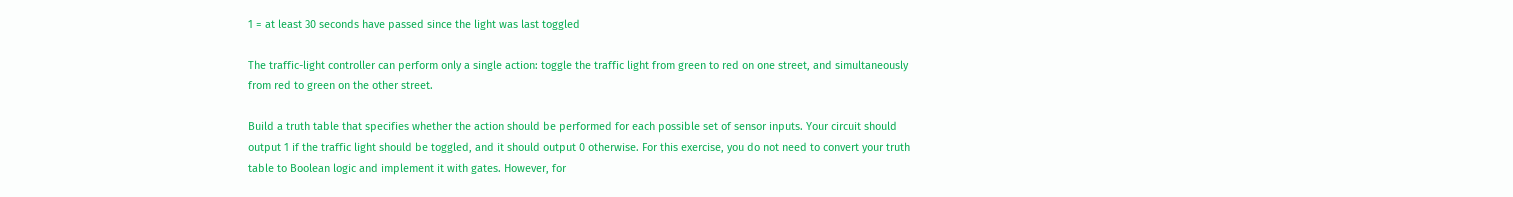1 = at least 30 seconds have passed since the light was last toggled

The traffic-light controller can perform only a single action: toggle the traffic light from green to red on one street, and simultaneously from red to green on the other street.

Build a truth table that specifies whether the action should be performed for each possible set of sensor inputs. Your circuit should output 1 if the traffic light should be toggled, and it should output 0 otherwise. For this exercise, you do not need to convert your truth table to Boolean logic and implement it with gates. However, for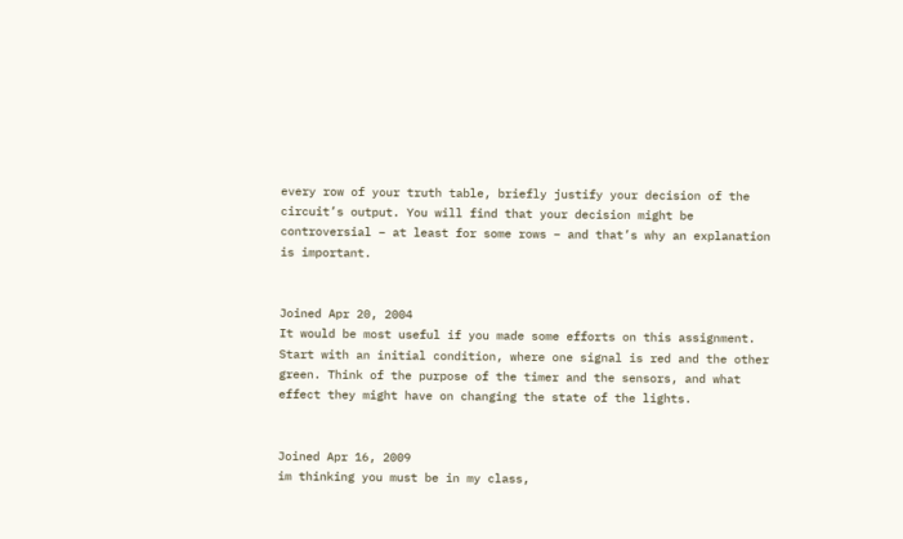every row of your truth table, briefly justify your decision of the circuit’s output. You will find that your decision might be controversial – at least for some rows – and that’s why an explanation is important.


Joined Apr 20, 2004
It would be most useful if you made some efforts on this assignment. Start with an initial condition, where one signal is red and the other green. Think of the purpose of the timer and the sensors, and what effect they might have on changing the state of the lights.


Joined Apr 16, 2009
im thinking you must be in my class,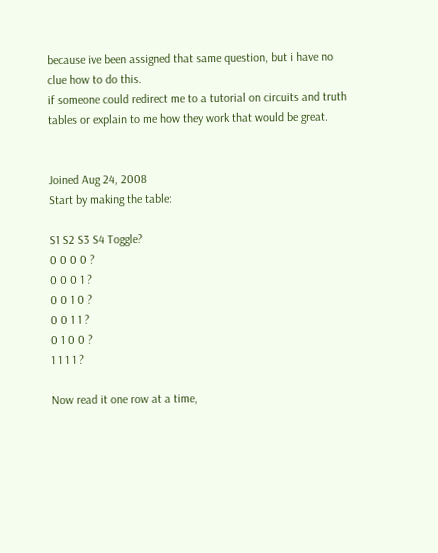because ive been assigned that same question, but i have no clue how to do this.
if someone could redirect me to a tutorial on circuits and truth tables or explain to me how they work that would be great.


Joined Aug 24, 2008
Start by making the table:

S1 S2 S3 S4 Toggle?
0 0 0 0 ?
0 0 0 1 ?
0 0 1 0 ?
0 0 1 1 ?
0 1 0 0 ?
1 1 1 1 ?

Now read it one row at a time,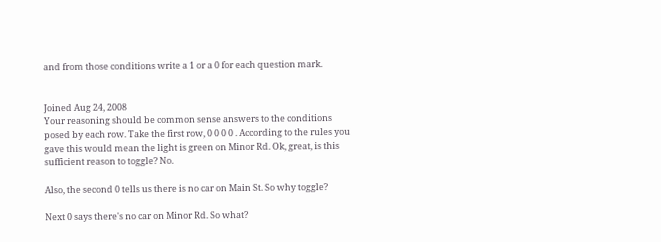and from those conditions write a 1 or a 0 for each question mark.


Joined Aug 24, 2008
Your reasoning should be common sense answers to the conditions posed by each row. Take the first row, 0 0 0 0 . According to the rules you gave this would mean the light is green on Minor Rd. Ok, great, is this sufficient reason to toggle? No.

Also, the second 0 tells us there is no car on Main St. So why toggle?

Next 0 says there's no car on Minor Rd. So what?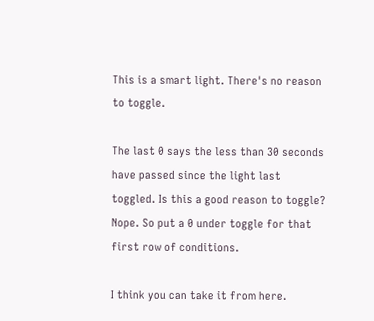This is a smart light. There's no reason to toggle.

The last 0 says the less than 30 seconds have passed since the light last toggled. Is this a good reason to toggle? Nope. So put a 0 under toggle for that first row of conditions.

I think you can take it from here.